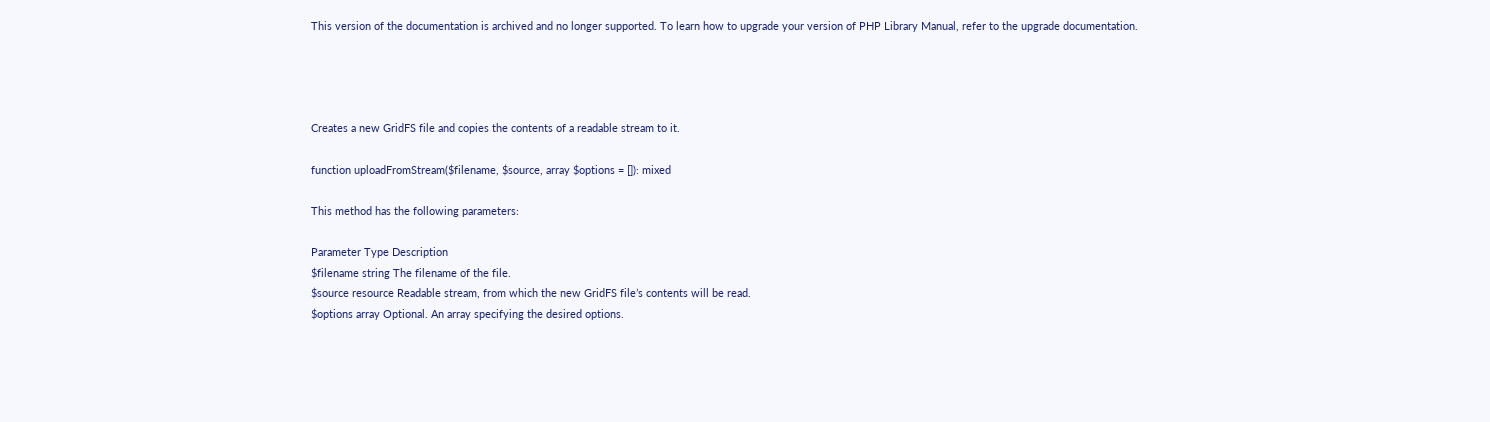This version of the documentation is archived and no longer supported. To learn how to upgrade your version of PHP Library Manual, refer to the upgrade documentation.




Creates a new GridFS file and copies the contents of a readable stream to it.

function uploadFromStream($filename, $source, array $options = []): mixed

This method has the following parameters:

Parameter Type Description
$filename string The filename of the file.
$source resource Readable stream, from which the new GridFS file’s contents will be read.
$options array Optional. An array specifying the desired options.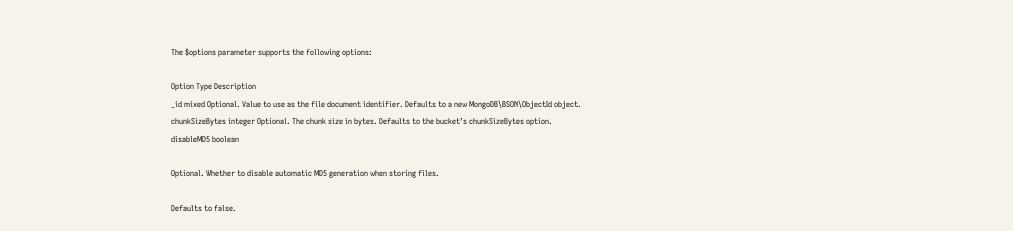The $options parameter supports the following options:

Option Type Description
_id mixed Optional. Value to use as the file document identifier. Defaults to a new MongoDB\BSON\ObjectId object.
chunkSizeBytes integer Optional. The chunk size in bytes. Defaults to the bucket’s chunkSizeBytes option.
disableMD5 boolean

Optional. Whether to disable automatic MD5 generation when storing files.

Defaults to false.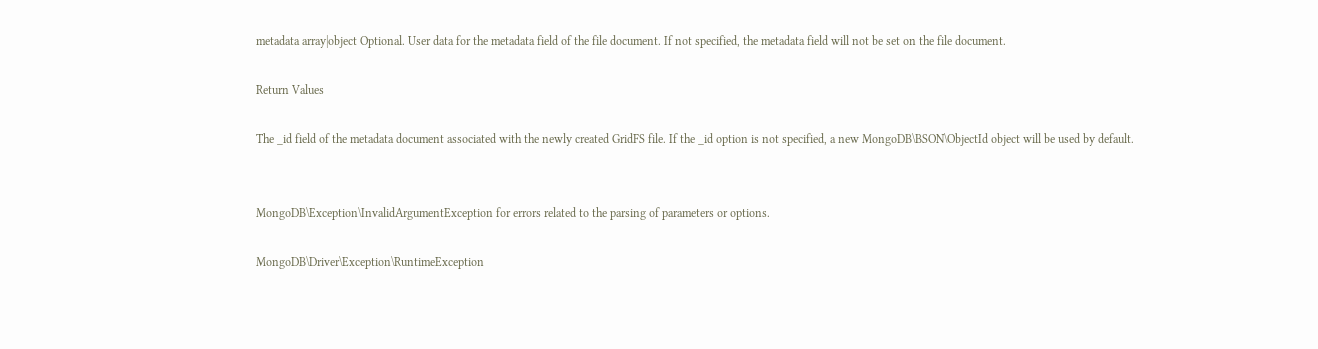metadata array|object Optional. User data for the metadata field of the file document. If not specified, the metadata field will not be set on the file document.

Return Values

The _id field of the metadata document associated with the newly created GridFS file. If the _id option is not specified, a new MongoDB\BSON\ObjectId object will be used by default.


MongoDB\Exception\InvalidArgumentException for errors related to the parsing of parameters or options.

MongoDB\Driver\Exception\RuntimeException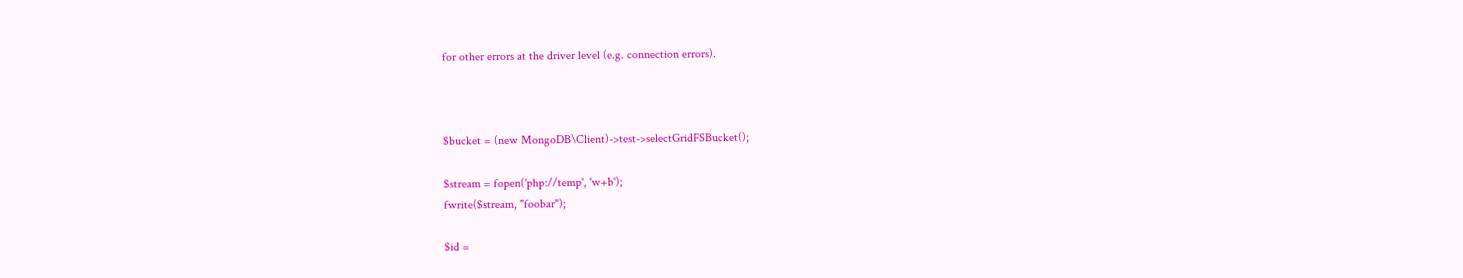for other errors at the driver level (e.g. connection errors).



$bucket = (new MongoDB\Client)->test->selectGridFSBucket();

$stream = fopen('php://temp', 'w+b');
fwrite($stream, "foobar");

$id =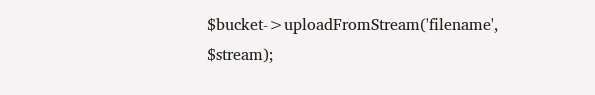$bucket->uploadFromStream('filename', $stream);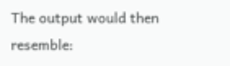The output would then resemble: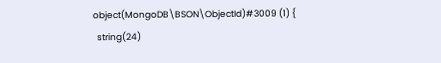object(MongoDB\BSON\ObjectId)#3009 (1) {
  string(24)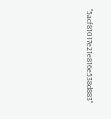"5acf81017e21e816e538d883"